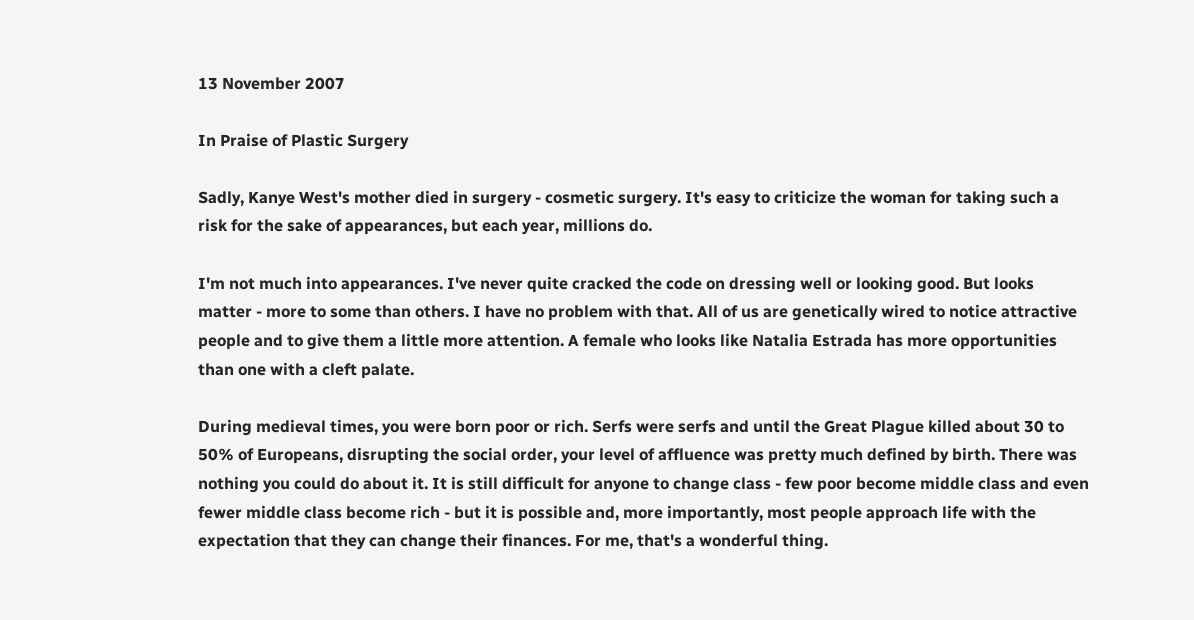13 November 2007

In Praise of Plastic Surgery

Sadly, Kanye West's mother died in surgery - cosmetic surgery. It's easy to criticize the woman for taking such a risk for the sake of appearances, but each year, millions do.

I'm not much into appearances. I've never quite cracked the code on dressing well or looking good. But looks matter - more to some than others. I have no problem with that. All of us are genetically wired to notice attractive people and to give them a little more attention. A female who looks like Natalia Estrada has more opportunities than one with a cleft palate.

During medieval times, you were born poor or rich. Serfs were serfs and until the Great Plague killed about 30 to 50% of Europeans, disrupting the social order, your level of affluence was pretty much defined by birth. There was nothing you could do about it. It is still difficult for anyone to change class - few poor become middle class and even fewer middle class become rich - but it is possible and, more importantly, most people approach life with the expectation that they can change their finances. For me, that's a wonderful thing.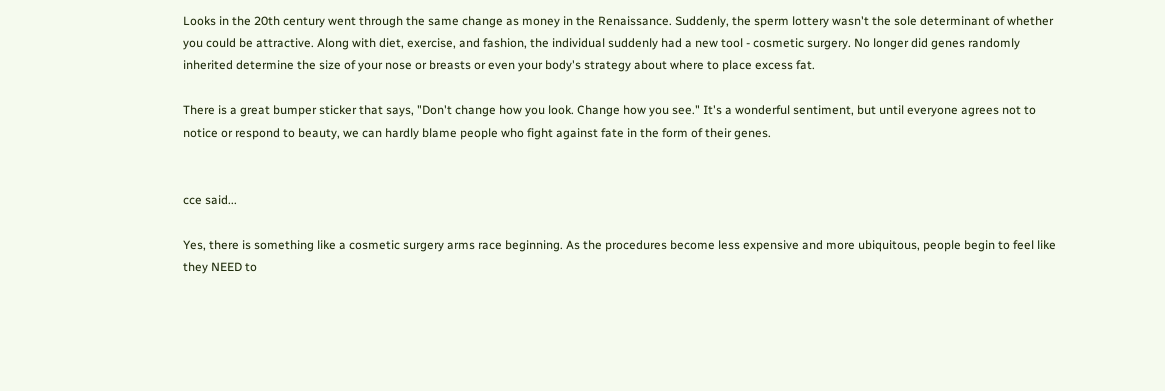Looks in the 20th century went through the same change as money in the Renaissance. Suddenly, the sperm lottery wasn't the sole determinant of whether you could be attractive. Along with diet, exercise, and fashion, the individual suddenly had a new tool - cosmetic surgery. No longer did genes randomly inherited determine the size of your nose or breasts or even your body's strategy about where to place excess fat.

There is a great bumper sticker that says, "Don't change how you look. Change how you see." It's a wonderful sentiment, but until everyone agrees not to notice or respond to beauty, we can hardly blame people who fight against fate in the form of their genes.


cce said...

Yes, there is something like a cosmetic surgery arms race beginning. As the procedures become less expensive and more ubiquitous, people begin to feel like they NEED to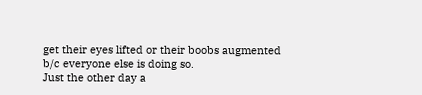get their eyes lifted or their boobs augmented b/c everyone else is doing so.
Just the other day a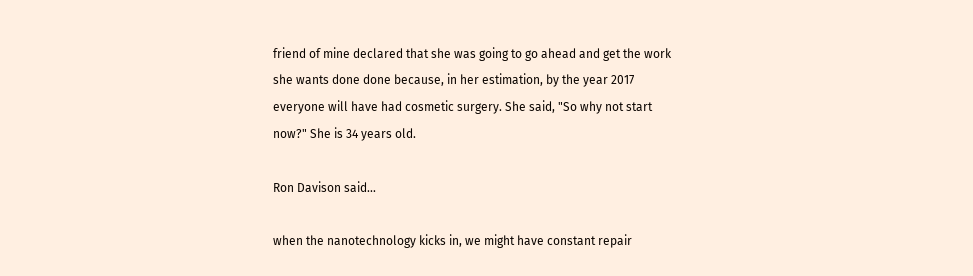friend of mine declared that she was going to go ahead and get the work she wants done done because, in her estimation, by the year 2017 everyone will have had cosmetic surgery. She said, "So why not start now?" She is 34 years old.

Ron Davison said...

when the nanotechnology kicks in, we might have constant repair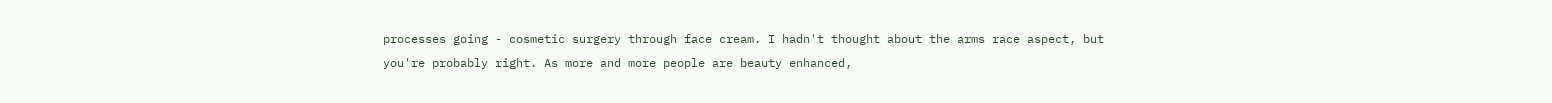processes going - cosmetic surgery through face cream. I hadn't thought about the arms race aspect, but you're probably right. As more and more people are beauty enhanced,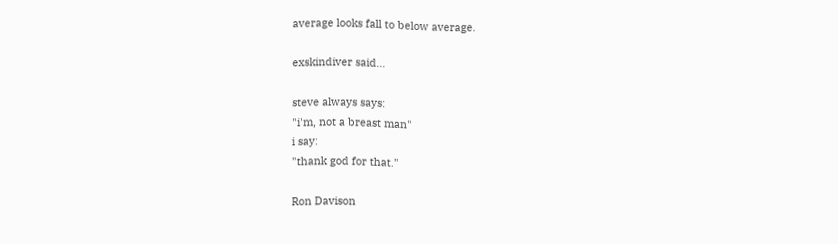average looks fall to below average.

exskindiver said...

steve always says:
"i'm, not a breast man"
i say:
"thank god for that."

Ron Davison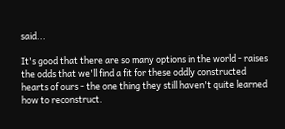said...

It's good that there are so many options in the world - raises the odds that we'll find a fit for these oddly constructed hearts of ours - the one thing they still haven't quite learned how to reconstruct.